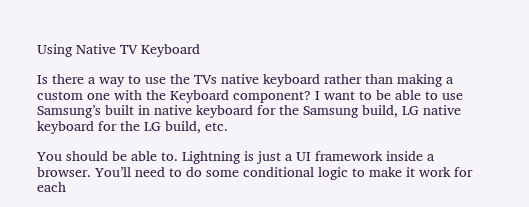Using Native TV Keyboard

Is there a way to use the TVs native keyboard rather than making a custom one with the Keyboard component? I want to be able to use Samsung’s built in native keyboard for the Samsung build, LG native keyboard for the LG build, etc.

You should be able to. Lightning is just a UI framework inside a browser. You’ll need to do some conditional logic to make it work for each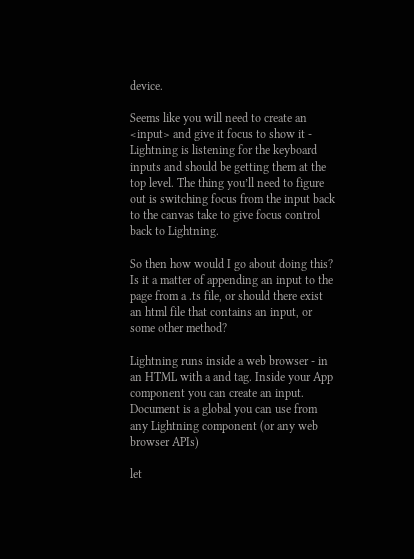device.

Seems like you will need to create an <input> and give it focus to show it - Lightning is listening for the keyboard inputs and should be getting them at the top level. The thing you’ll need to figure out is switching focus from the input back to the canvas take to give focus control back to Lightning.

So then how would I go about doing this? Is it a matter of appending an input to the page from a .ts file, or should there exist an html file that contains an input, or some other method?

Lightning runs inside a web browser - in an HTML with a and tag. Inside your App component you can create an input. Document is a global you can use from any Lightning component (or any web browser APIs)

let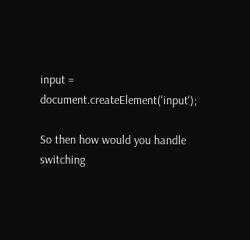input = document.createElement('input');

So then how would you handle switching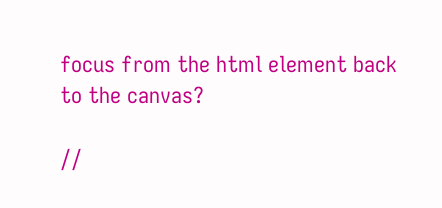focus from the html element back to the canvas?

//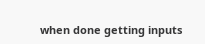when done getting inputs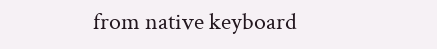from native keyboard